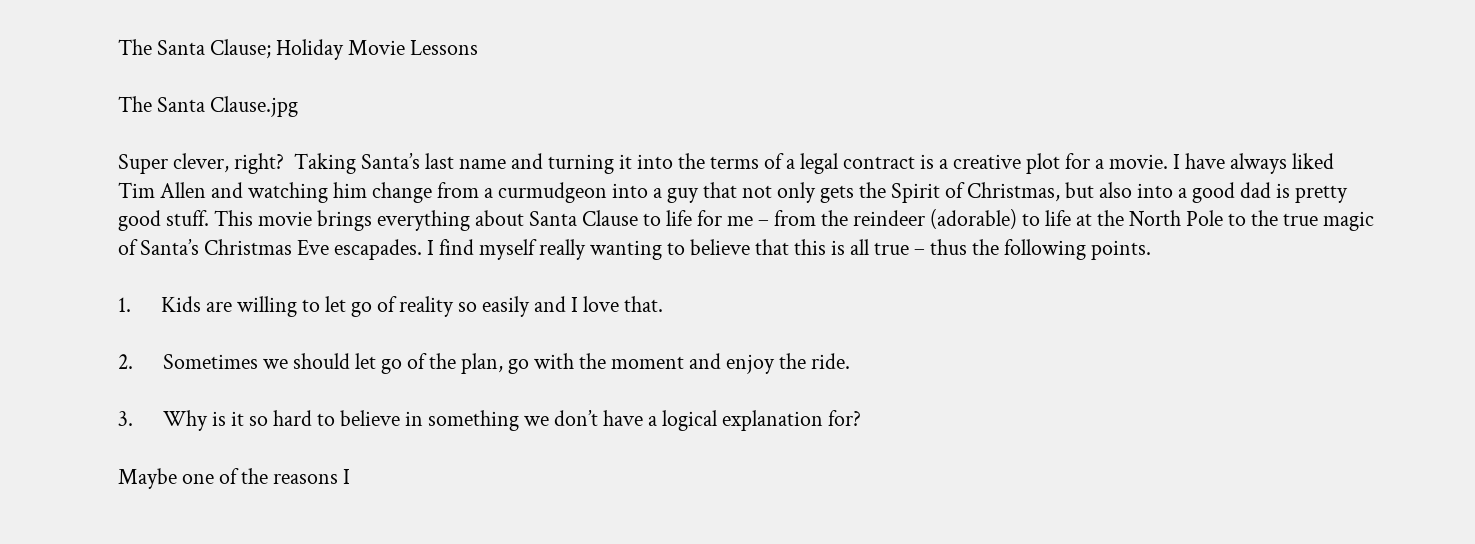The Santa Clause; Holiday Movie Lessons

The Santa Clause.jpg

Super clever, right?  Taking Santa’s last name and turning it into the terms of a legal contract is a creative plot for a movie. I have always liked Tim Allen and watching him change from a curmudgeon into a guy that not only gets the Spirit of Christmas, but also into a good dad is pretty good stuff. This movie brings everything about Santa Clause to life for me – from the reindeer (adorable) to life at the North Pole to the true magic of Santa’s Christmas Eve escapades. I find myself really wanting to believe that this is all true – thus the following points.

1.      Kids are willing to let go of reality so easily and I love that.

2.      Sometimes we should let go of the plan, go with the moment and enjoy the ride.

3.      Why is it so hard to believe in something we don’t have a logical explanation for?

Maybe one of the reasons I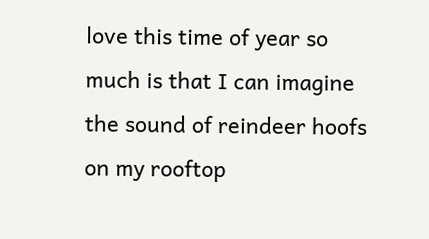love this time of year so much is that I can imagine the sound of reindeer hoofs on my rooftop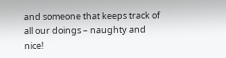and someone that keeps track of all our doings – naughty and nice!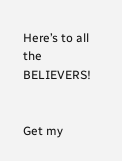Here’s to all the BELIEVERS!


Get my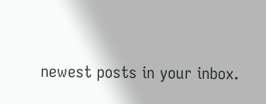newest posts in your inbox.